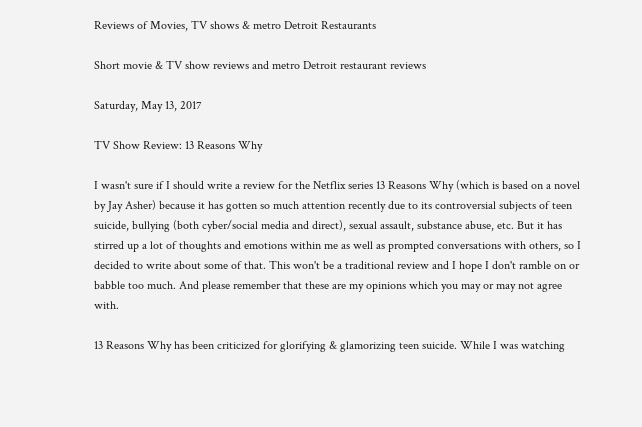Reviews of Movies, TV shows & metro Detroit Restaurants

Short movie & TV show reviews and metro Detroit restaurant reviews

Saturday, May 13, 2017

TV Show Review: 13 Reasons Why

I wasn't sure if I should write a review for the Netflix series 13 Reasons Why (which is based on a novel by Jay Asher) because it has gotten so much attention recently due to its controversial subjects of teen suicide, bullying (both cyber/social media and direct), sexual assault, substance abuse, etc. But it has stirred up a lot of thoughts and emotions within me as well as prompted conversations with others, so I decided to write about some of that. This won't be a traditional review and I hope I don't ramble on or babble too much. And please remember that these are my opinions which you may or may not agree with.

13 Reasons Why has been criticized for glorifying & glamorizing teen suicide. While I was watching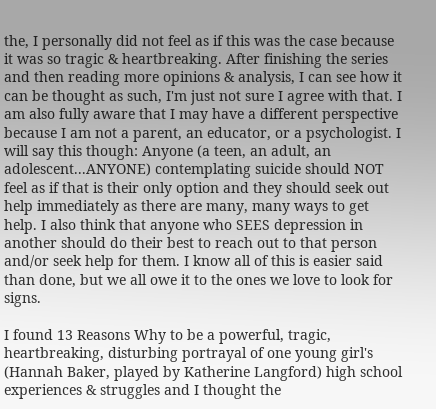the, I personally did not feel as if this was the case because it was so tragic & heartbreaking. After finishing the series and then reading more opinions & analysis, I can see how it can be thought as such, I'm just not sure I agree with that. I am also fully aware that I may have a different perspective because I am not a parent, an educator, or a psychologist. I will say this though: Anyone (a teen, an adult, an adolescent...ANYONE) contemplating suicide should NOT feel as if that is their only option and they should seek out help immediately as there are many, many ways to get help. I also think that anyone who SEES depression in another should do their best to reach out to that person and/or seek help for them. I know all of this is easier said than done, but we all owe it to the ones we love to look for signs.

I found 13 Reasons Why to be a powerful, tragic, heartbreaking, disturbing portrayal of one young girl's (Hannah Baker, played by Katherine Langford) high school experiences & struggles and I thought the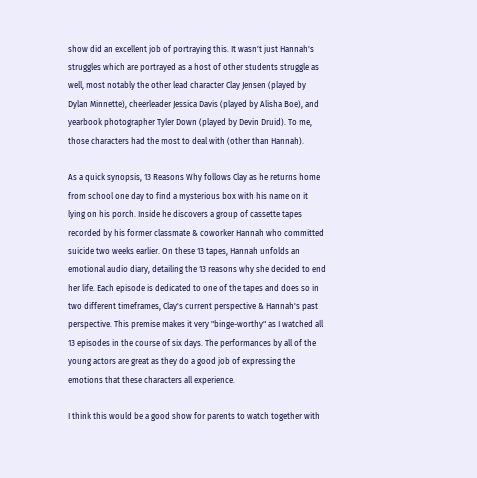show did an excellent job of portraying this. It wasn't just Hannah's struggles which are portrayed as a host of other students struggle as well, most notably the other lead character Clay Jensen (played by Dylan Minnette), cheerleader Jessica Davis (played by Alisha Boe), and yearbook photographer Tyler Down (played by Devin Druid). To me, those characters had the most to deal with (other than Hannah).

As a quick synopsis, 13 Reasons Why follows Clay as he returns home from school one day to find a mysterious box with his name on it lying on his porch. Inside he discovers a group of cassette tapes recorded by his former classmate & coworker Hannah who committed suicide two weeks earlier. On these 13 tapes, Hannah unfolds an emotional audio diary, detailing the 13 reasons why she decided to end her life. Each episode is dedicated to one of the tapes and does so in two different timeframes, Clay's current perspective & Hannah's past perspective. This premise makes it very "binge-worthy" as I watched all 13 episodes in the course of six days. The performances by all of the young actors are great as they do a good job of expressing the emotions that these characters all experience.

I think this would be a good show for parents to watch together with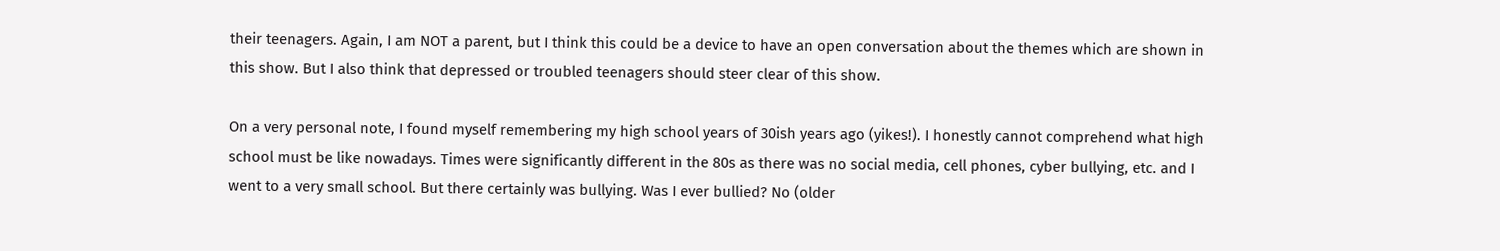their teenagers. Again, I am NOT a parent, but I think this could be a device to have an open conversation about the themes which are shown in this show. But I also think that depressed or troubled teenagers should steer clear of this show.

On a very personal note, I found myself remembering my high school years of 30ish years ago (yikes!). I honestly cannot comprehend what high school must be like nowadays. Times were significantly different in the 80s as there was no social media, cell phones, cyber bullying, etc. and I went to a very small school. But there certainly was bullying. Was I ever bullied? No (older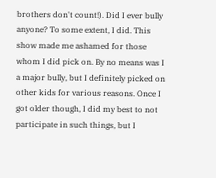brothers don't count!). Did I ever bully anyone? To some extent, I did. This show made me ashamed for those whom I did pick on. By no means was I a major bully, but I definitely picked on other kids for various reasons. Once I got older though, I did my best to not participate in such things, but I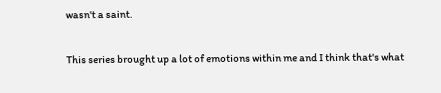wasn't a saint.

This series brought up a lot of emotions within me and I think that's what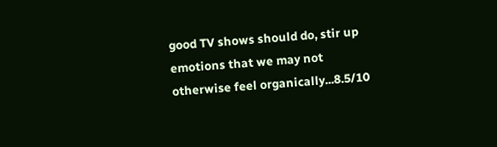good TV shows should do, stir up emotions that we may not otherwise feel organically...8.5/10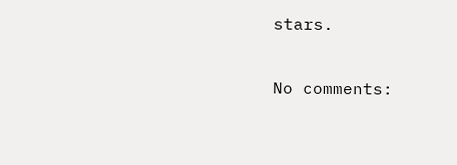stars.

No comments: